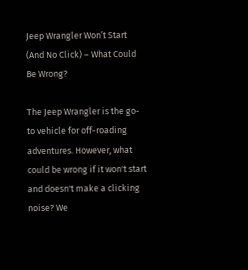Jeep Wrangler Won’t Start (And No Click) – What Could Be Wrong?

The Jeep Wrangler is the go-to vehicle for off-roading adventures. However, what could be wrong if it won't start and doesn't make a clicking noise? We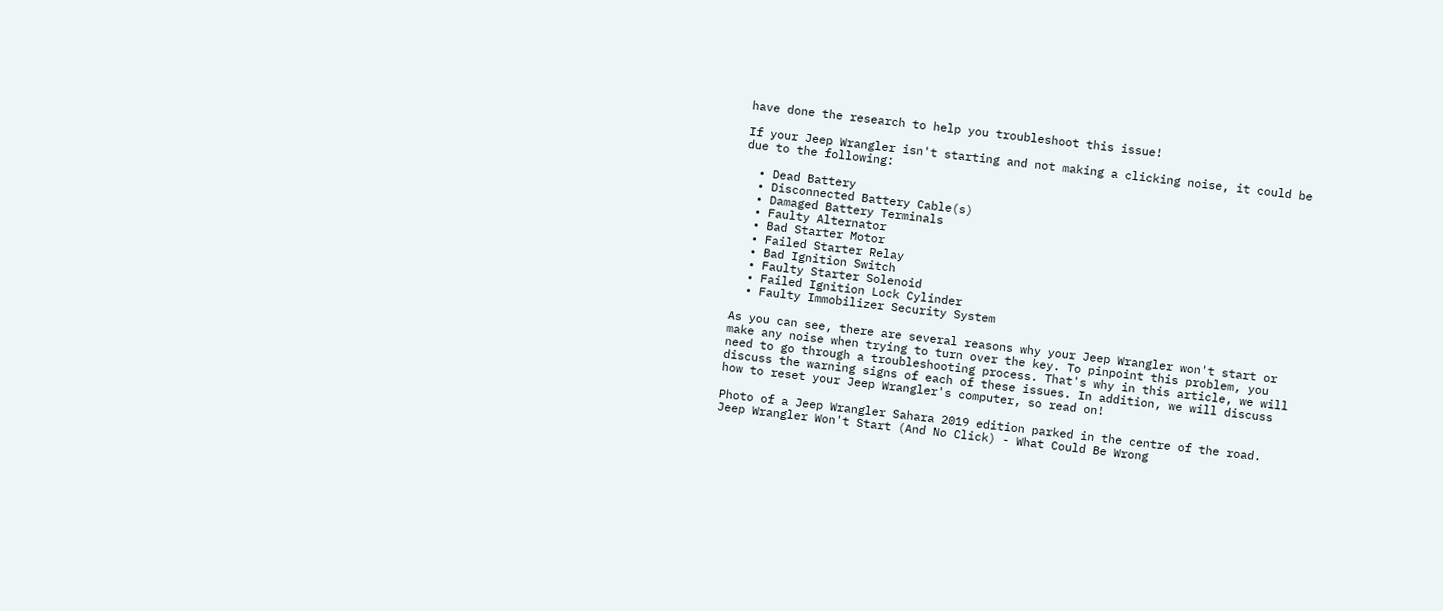have done the research to help you troubleshoot this issue!

If your Jeep Wrangler isn't starting and not making a clicking noise, it could be due to the following:

  • Dead Battery
  • Disconnected Battery Cable(s)
  • Damaged Battery Terminals
  • Faulty Alternator
  • Bad Starter Motor
  • Failed Starter Relay
  • Bad Ignition Switch
  • Faulty Starter Solenoid
  • Failed Ignition Lock Cylinder
  • Faulty Immobilizer Security System

As you can see, there are several reasons why your Jeep Wrangler won't start or make any noise when trying to turn over the key. To pinpoint this problem, you need to go through a troubleshooting process. That's why in this article, we will discuss the warning signs of each of these issues. In addition, we will discuss how to reset your Jeep Wrangler's computer, so read on!

Photo of a Jeep Wrangler Sahara 2019 edition parked in the centre of the road. Jeep Wrangler Won't Start (And No Click) - What Could Be Wrong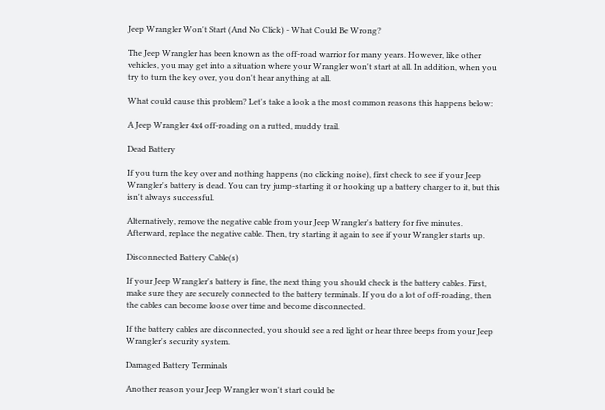Jeep Wrangler Won't Start (And No Click) - What Could Be Wrong?

The Jeep Wrangler has been known as the off-road warrior for many years. However, like other vehicles, you may get into a situation where your Wrangler won't start at all. In addition, when you try to turn the key over, you don't hear anything at all.

What could cause this problem? Let's take a look a the most common reasons this happens below:

A Jeep Wrangler 4x4 off-roading on a rutted, muddy trail.

Dead Battery

If you turn the key over and nothing happens (no clicking noise), first check to see if your Jeep Wrangler's battery is dead. You can try jump-starting it or hooking up a battery charger to it, but this isn't always successful.

Alternatively, remove the negative cable from your Jeep Wrangler's battery for five minutes. Afterward, replace the negative cable. Then, try starting it again to see if your Wrangler starts up.

Disconnected Battery Cable(s)

If your Jeep Wrangler's battery is fine, the next thing you should check is the battery cables. First, make sure they are securely connected to the battery terminals. If you do a lot of off-roading, then the cables can become loose over time and become disconnected.

If the battery cables are disconnected, you should see a red light or hear three beeps from your Jeep Wrangler's security system.

Damaged Battery Terminals

Another reason your Jeep Wrangler won't start could be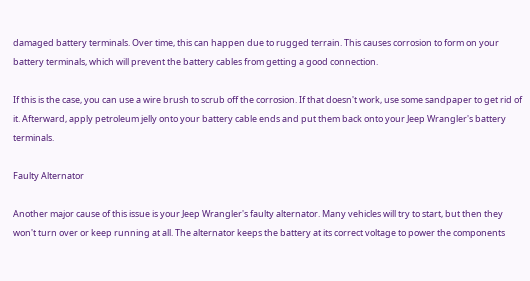damaged battery terminals. Over time, this can happen due to rugged terrain. This causes corrosion to form on your battery terminals, which will prevent the battery cables from getting a good connection.

If this is the case, you can use a wire brush to scrub off the corrosion. If that doesn't work, use some sandpaper to get rid of it. Afterward, apply petroleum jelly onto your battery cable ends and put them back onto your Jeep Wrangler's battery terminals.

Faulty Alternator

Another major cause of this issue is your Jeep Wrangler's faulty alternator. Many vehicles will try to start, but then they won't turn over or keep running at all. The alternator keeps the battery at its correct voltage to power the components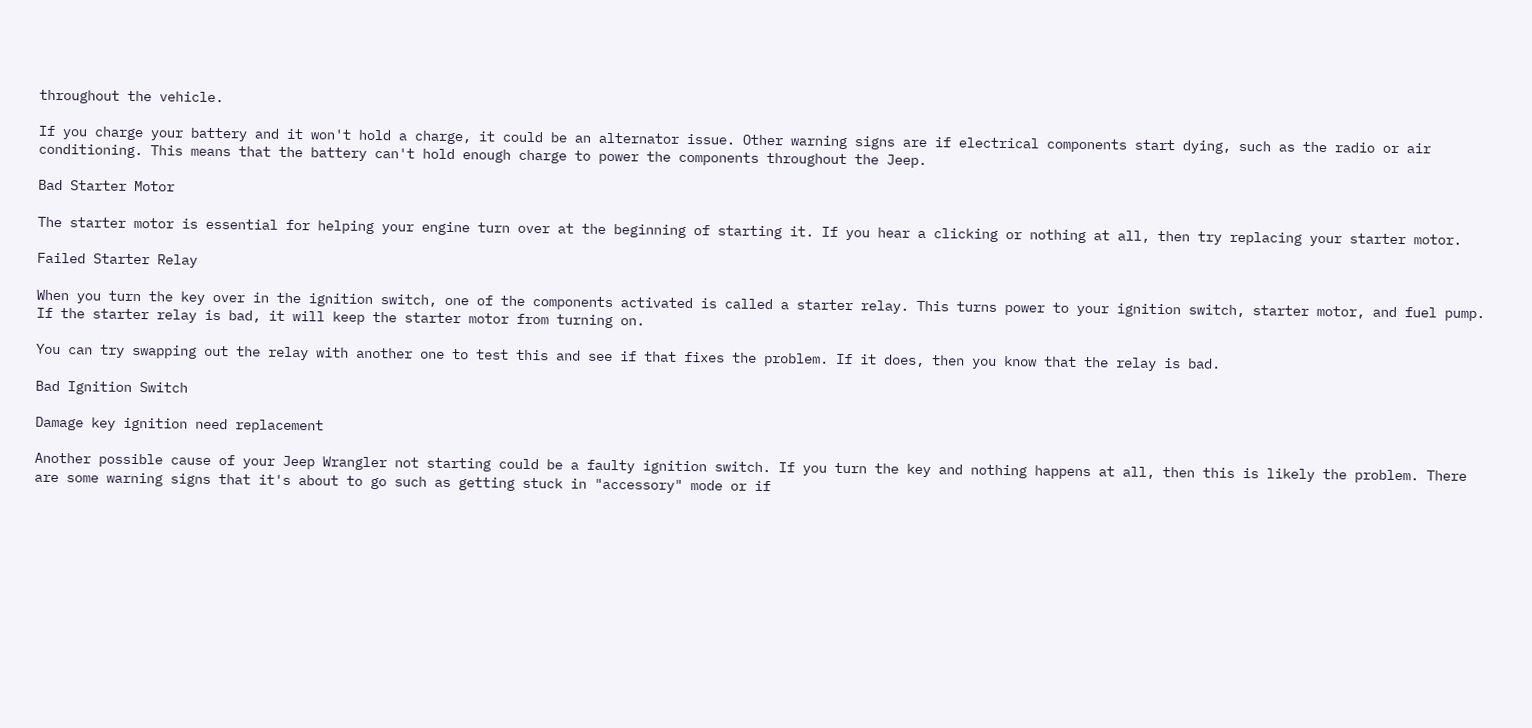throughout the vehicle.

If you charge your battery and it won't hold a charge, it could be an alternator issue. Other warning signs are if electrical components start dying, such as the radio or air conditioning. This means that the battery can't hold enough charge to power the components throughout the Jeep.

Bad Starter Motor

The starter motor is essential for helping your engine turn over at the beginning of starting it. If you hear a clicking or nothing at all, then try replacing your starter motor.

Failed Starter Relay

When you turn the key over in the ignition switch, one of the components activated is called a starter relay. This turns power to your ignition switch, starter motor, and fuel pump. If the starter relay is bad, it will keep the starter motor from turning on.

You can try swapping out the relay with another one to test this and see if that fixes the problem. If it does, then you know that the relay is bad.

Bad Ignition Switch

Damage key ignition need replacement

Another possible cause of your Jeep Wrangler not starting could be a faulty ignition switch. If you turn the key and nothing happens at all, then this is likely the problem. There are some warning signs that it's about to go such as getting stuck in "accessory" mode or if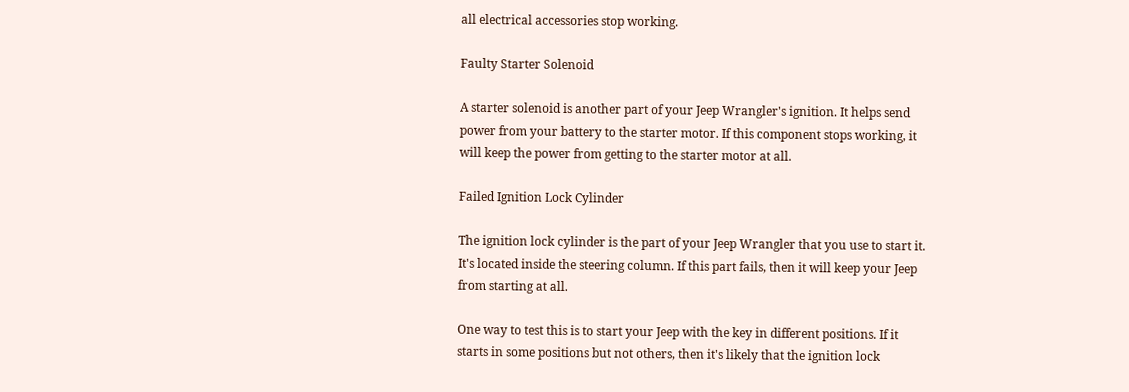all electrical accessories stop working.

Faulty Starter Solenoid

A starter solenoid is another part of your Jeep Wrangler's ignition. It helps send power from your battery to the starter motor. If this component stops working, it will keep the power from getting to the starter motor at all.

Failed Ignition Lock Cylinder

The ignition lock cylinder is the part of your Jeep Wrangler that you use to start it. It's located inside the steering column. If this part fails, then it will keep your Jeep from starting at all.

One way to test this is to start your Jeep with the key in different positions. If it starts in some positions but not others, then it's likely that the ignition lock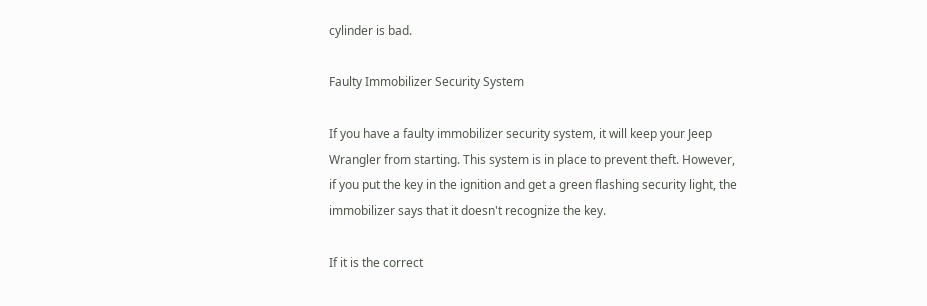cylinder is bad.

Faulty Immobilizer Security System

If you have a faulty immobilizer security system, it will keep your Jeep Wrangler from starting. This system is in place to prevent theft. However, if you put the key in the ignition and get a green flashing security light, the immobilizer says that it doesn't recognize the key.

If it is the correct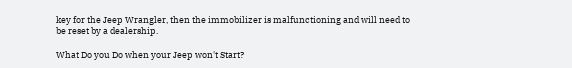key for the Jeep Wrangler, then the immobilizer is malfunctioning and will need to be reset by a dealership.

What Do you Do when your Jeep won't Start?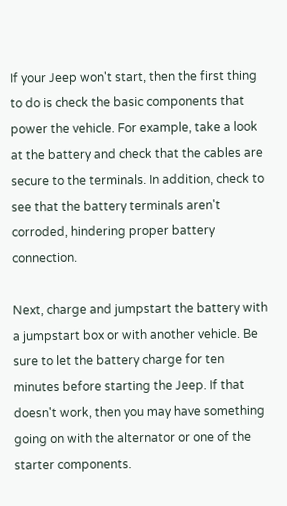If your Jeep won't start, then the first thing to do is check the basic components that power the vehicle. For example, take a look at the battery and check that the cables are secure to the terminals. In addition, check to see that the battery terminals aren't corroded, hindering proper battery connection.

Next, charge and jumpstart the battery with a jumpstart box or with another vehicle. Be sure to let the battery charge for ten minutes before starting the Jeep. If that doesn't work, then you may have something going on with the alternator or one of the starter components.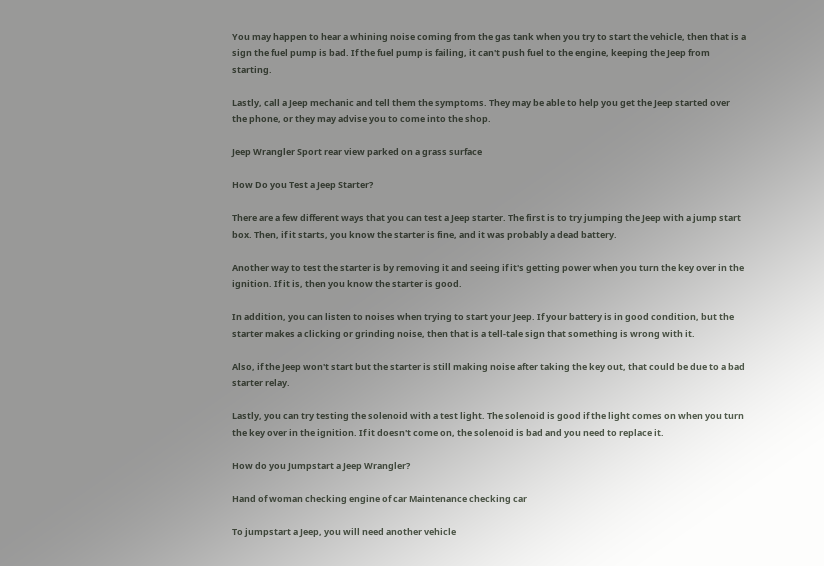You may happen to hear a whining noise coming from the gas tank when you try to start the vehicle, then that is a sign the fuel pump is bad. If the fuel pump is failing, it can't push fuel to the engine, keeping the Jeep from starting.

Lastly, call a Jeep mechanic and tell them the symptoms. They may be able to help you get the Jeep started over the phone, or they may advise you to come into the shop.

Jeep Wrangler Sport rear view parked on a grass surface

How Do you Test a Jeep Starter?

There are a few different ways that you can test a Jeep starter. The first is to try jumping the Jeep with a jump start box. Then, if it starts, you know the starter is fine, and it was probably a dead battery.

Another way to test the starter is by removing it and seeing if it's getting power when you turn the key over in the ignition. If it is, then you know the starter is good.

In addition, you can listen to noises when trying to start your Jeep. If your battery is in good condition, but the starter makes a clicking or grinding noise, then that is a tell-tale sign that something is wrong with it.

Also, if the Jeep won't start but the starter is still making noise after taking the key out, that could be due to a bad starter relay.

Lastly, you can try testing the solenoid with a test light. The solenoid is good if the light comes on when you turn the key over in the ignition. If it doesn't come on, the solenoid is bad and you need to replace it.

How do you Jumpstart a Jeep Wrangler?

Hand of woman checking engine of car Maintenance checking car

To jumpstart a Jeep, you will need another vehicle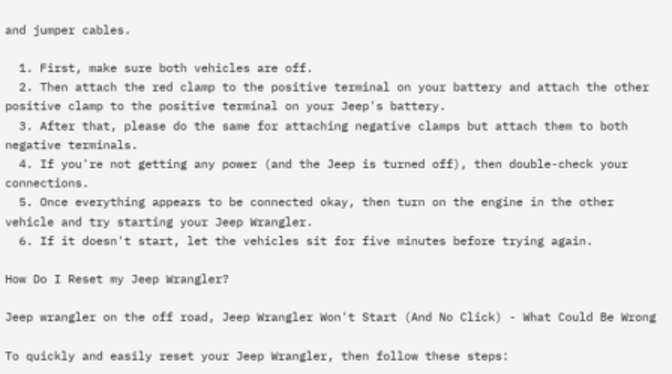and jumper cables.

  1. First, make sure both vehicles are off.
  2. Then attach the red clamp to the positive terminal on your battery and attach the other positive clamp to the positive terminal on your Jeep's battery.
  3. After that, please do the same for attaching negative clamps but attach them to both negative terminals.
  4. If you're not getting any power (and the Jeep is turned off), then double-check your connections.
  5. Once everything appears to be connected okay, then turn on the engine in the other vehicle and try starting your Jeep Wrangler.
  6. If it doesn't start, let the vehicles sit for five minutes before trying again.

How Do I Reset my Jeep Wrangler?

Jeep wrangler on the off road, Jeep Wrangler Won't Start (And No Click) - What Could Be Wrong

To quickly and easily reset your Jeep Wrangler, then follow these steps: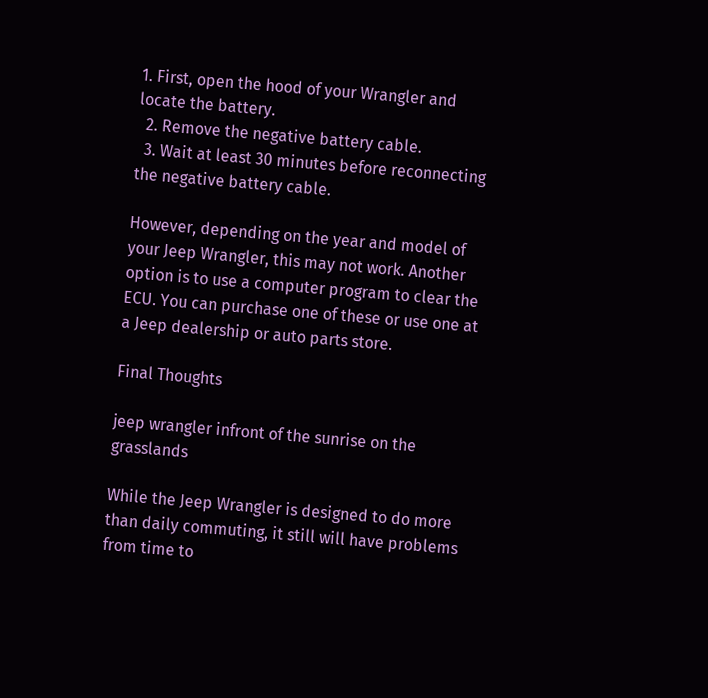1. First, open the hood of your Wrangler and locate the battery.
  2. Remove the negative battery cable.
  3. Wait at least 30 minutes before reconnecting the negative battery cable.

However, depending on the year and model of your Jeep Wrangler, this may not work. Another option is to use a computer program to clear the ECU. You can purchase one of these or use one at a Jeep dealership or auto parts store.

Final Thoughts

jeep wrangler infront of the sunrise on the grasslands

While the Jeep Wrangler is designed to do more than daily commuting, it still will have problems from time to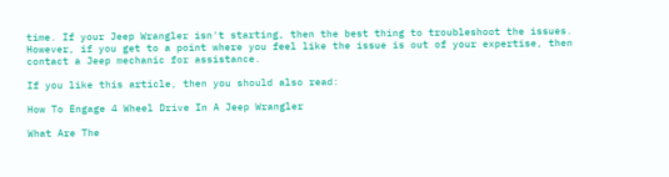time. If your Jeep Wrangler isn't starting, then the best thing to troubleshoot the issues. However, if you get to a point where you feel like the issue is out of your expertise, then contact a Jeep mechanic for assistance.

If you like this article, then you should also read:

How To Engage 4 Wheel Drive In A Jeep Wrangler

What Are The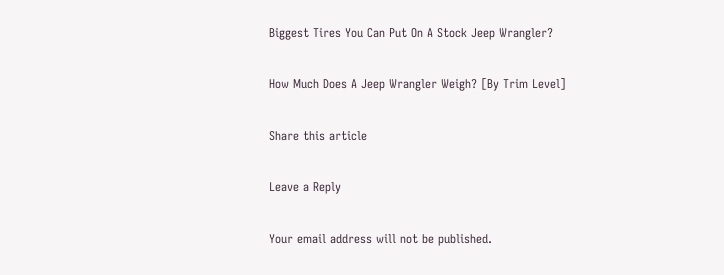Biggest Tires You Can Put On A Stock Jeep Wrangler?

How Much Does A Jeep Wrangler Weigh? [By Trim Level]

Share this article

Leave a Reply

Your email address will not be published.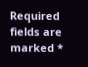Required fields are marked *